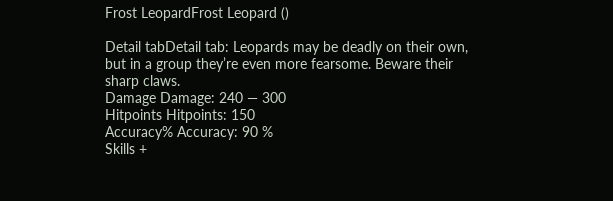Frost LeopardFrost Leopard ()

Detail tabDetail tab: Leopards may be deadly on their own, but in a group they’re even more fearsome. Beware their sharp claws.
Damage Damage: 240 — 300
Hitpoints Hitpoints: 150
Accuracy% Accuracy: 90 %
Skills +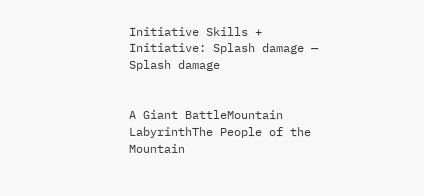Initiative Skills + Initiative: Splash damage — Splash damage


A Giant BattleMountain LabyrinthThe People of the Mountain